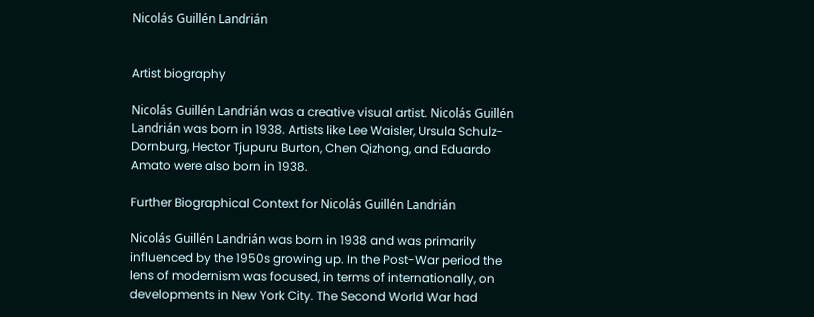Nicolás Guillén Landrián


Artist biography

Nicolás Guillén Landrián was a creative visual artist. Nicolás Guillén Landrián was born in 1938. Artists like Lee Waisler, Ursula Schulz-Dornburg, Hector Tjupuru Burton, Chen Qizhong, and Eduardo Amato were also born in 1938.

Further Biographical Context for Nicolás Guillén Landrián

Nicolás Guillén Landrián was born in 1938 and was primarily influenced by the 1950s growing up. In the Post-War period the lens of modernism was focused, in terms of internationally, on developments in New York City. The Second World War had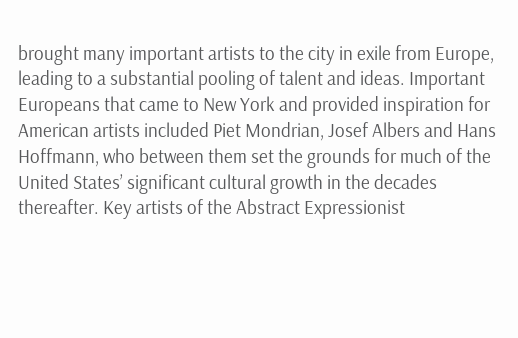brought many important artists to the city in exile from Europe, leading to a substantial pooling of talent and ideas. Important Europeans that came to New York and provided inspiration for American artists included Piet Mondrian, Josef Albers and Hans Hoffmann, who between them set the grounds for much of the United States’ significant cultural growth in the decades thereafter. Key artists of the Abstract Expressionist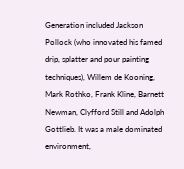Generation included Jackson Pollock (who innovated his famed drip, splatter and pour painting techniques), Willem de Kooning, Mark Rothko, Frank Kline, Barnett Newman, Clyfford Still and Adolph Gottlieb. It was a male dominated environment,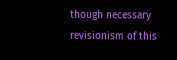though necessary revisionism of this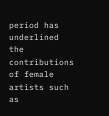period has underlined the contributions of female artists such as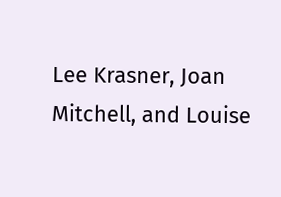Lee Krasner, Joan Mitchell, and Louise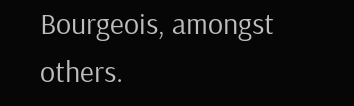Bourgeois, amongst others.